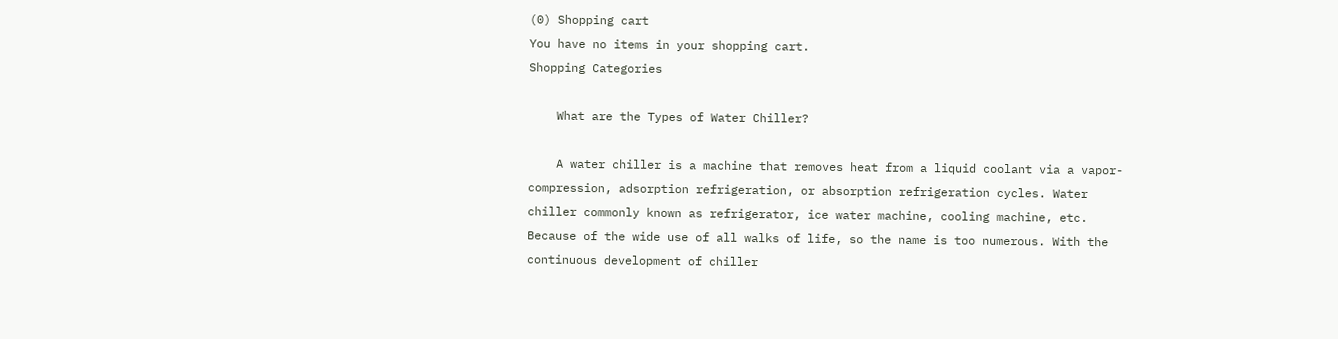(0) Shopping cart
You have no items in your shopping cart.
Shopping Categories

    What are the Types of Water Chiller?

    A water chiller is a machine that removes heat from a liquid coolant via a vapor-compression, adsorption refrigeration, or absorption refrigeration cycles. Water chiller commonly known as refrigerator, ice water machine, cooling machine, etc. Because of the wide use of all walks of life, so the name is too numerous. With the continuous development of chiller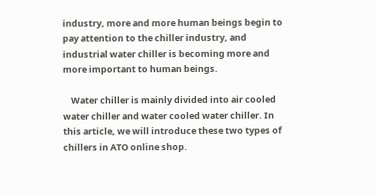industry, more and more human beings begin to pay attention to the chiller industry, and industrial water chiller is becoming more and more important to human beings.

    Water chiller is mainly divided into air cooled water chiller and water cooled water chiller. In this article, we will introduce these two types of chillers in ATO online shop.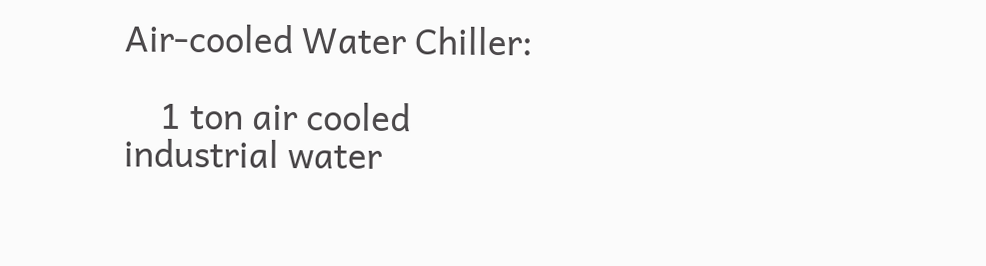Air-cooled Water Chiller:

    1 ton air cooled industrial water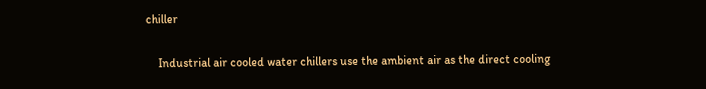chiller

    Industrial air cooled water chillers use the ambient air as the direct cooling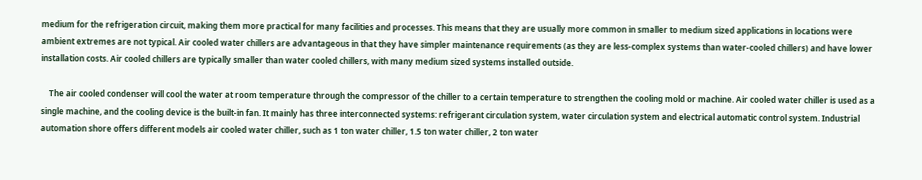medium for the refrigeration circuit, making them more practical for many facilities and processes. This means that they are usually more common in smaller to medium sized applications in locations were ambient extremes are not typical. Air cooled water chillers are advantageous in that they have simpler maintenance requirements (as they are less-complex systems than water-cooled chillers) and have lower installation costs. Air cooled chillers are typically smaller than water cooled chillers, with many medium sized systems installed outside.

    The air cooled condenser will cool the water at room temperature through the compressor of the chiller to a certain temperature to strengthen the cooling mold or machine. Air cooled water chiller is used as a single machine, and the cooling device is the built-in fan. It mainly has three interconnected systems: refrigerant circulation system, water circulation system and electrical automatic control system. Industrial automation shore offers different models air cooled water chiller, such as 1 ton water chiller, 1.5 ton water chiller, 2 ton water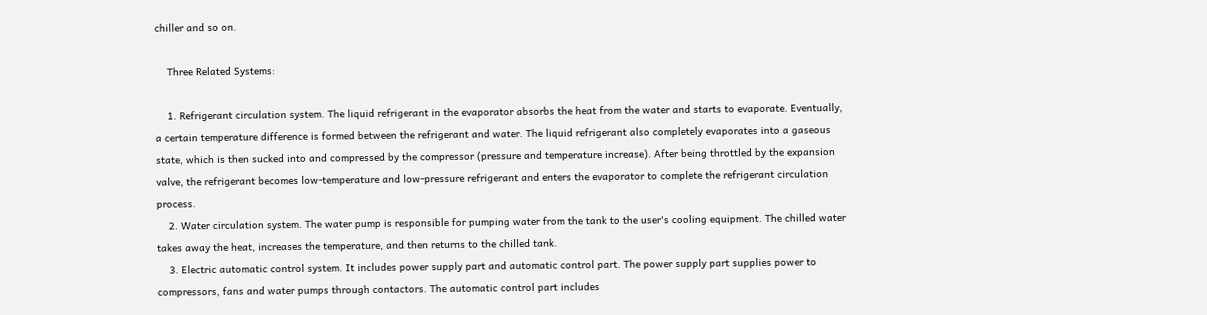chiller and so on.

    Three Related Systems:

    1. Refrigerant circulation system. The liquid refrigerant in the evaporator absorbs the heat from the water and starts to evaporate. Eventually, a certain temperature difference is formed between the refrigerant and water. The liquid refrigerant also completely evaporates into a gaseous state, which is then sucked into and compressed by the compressor (pressure and temperature increase). After being throttled by the expansion valve, the refrigerant becomes low-temperature and low-pressure refrigerant and enters the evaporator to complete the refrigerant circulation process.
    2. Water circulation system. The water pump is responsible for pumping water from the tank to the user's cooling equipment. The chilled water takes away the heat, increases the temperature, and then returns to the chilled tank.
    3. Electric automatic control system. It includes power supply part and automatic control part. The power supply part supplies power to compressors, fans and water pumps through contactors. The automatic control part includes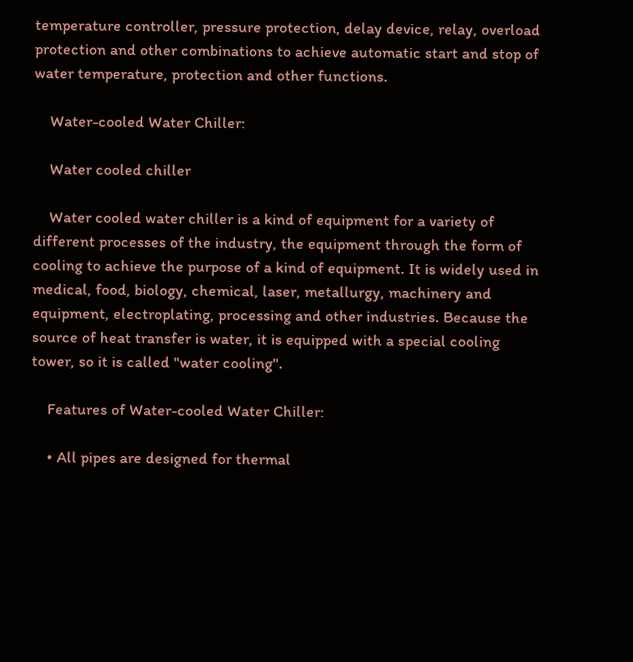temperature controller, pressure protection, delay device, relay, overload protection and other combinations to achieve automatic start and stop of water temperature, protection and other functions.

    Water-cooled Water Chiller:

    Water cooled chiller

    Water cooled water chiller is a kind of equipment for a variety of different processes of the industry, the equipment through the form of cooling to achieve the purpose of a kind of equipment. It is widely used in medical, food, biology, chemical, laser, metallurgy, machinery and equipment, electroplating, processing and other industries. Because the source of heat transfer is water, it is equipped with a special cooling tower, so it is called "water cooling".

    Features of Water-cooled Water Chiller:

    • All pipes are designed for thermal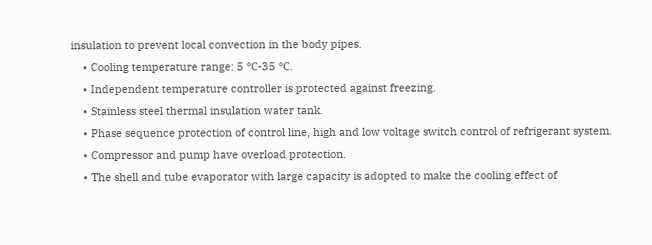insulation to prevent local convection in the body pipes.
    • Cooling temperature range: 5 ℃-35 ℃.
    • Independent temperature controller is protected against freezing.
    • Stainless steel thermal insulation water tank.
    • Phase sequence protection of control line, high and low voltage switch control of refrigerant system.
    • Compressor and pump have overload protection.
    • The shell and tube evaporator with large capacity is adopted to make the cooling effect of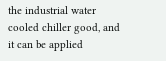the industrial water cooled chiller good, and it can be applied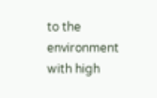to the environment with high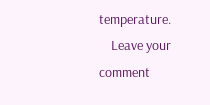temperature.
    Leave your comment